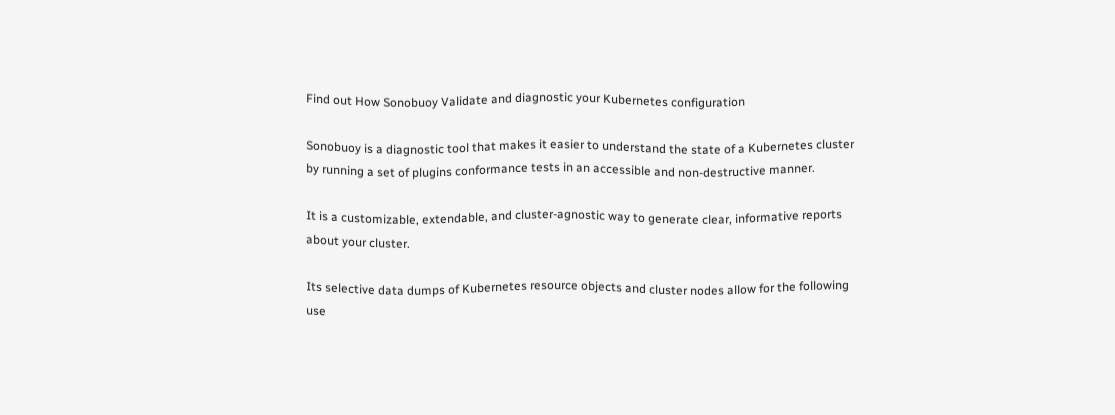Find out How Sonobuoy Validate and diagnostic your Kubernetes configuration

Sonobuoy is a diagnostic tool that makes it easier to understand the state of a Kubernetes cluster by running a set of plugins conformance tests in an accessible and non-destructive manner.

It is a customizable, extendable, and cluster-agnostic way to generate clear, informative reports about your cluster.

Its selective data dumps of Kubernetes resource objects and cluster nodes allow for the following use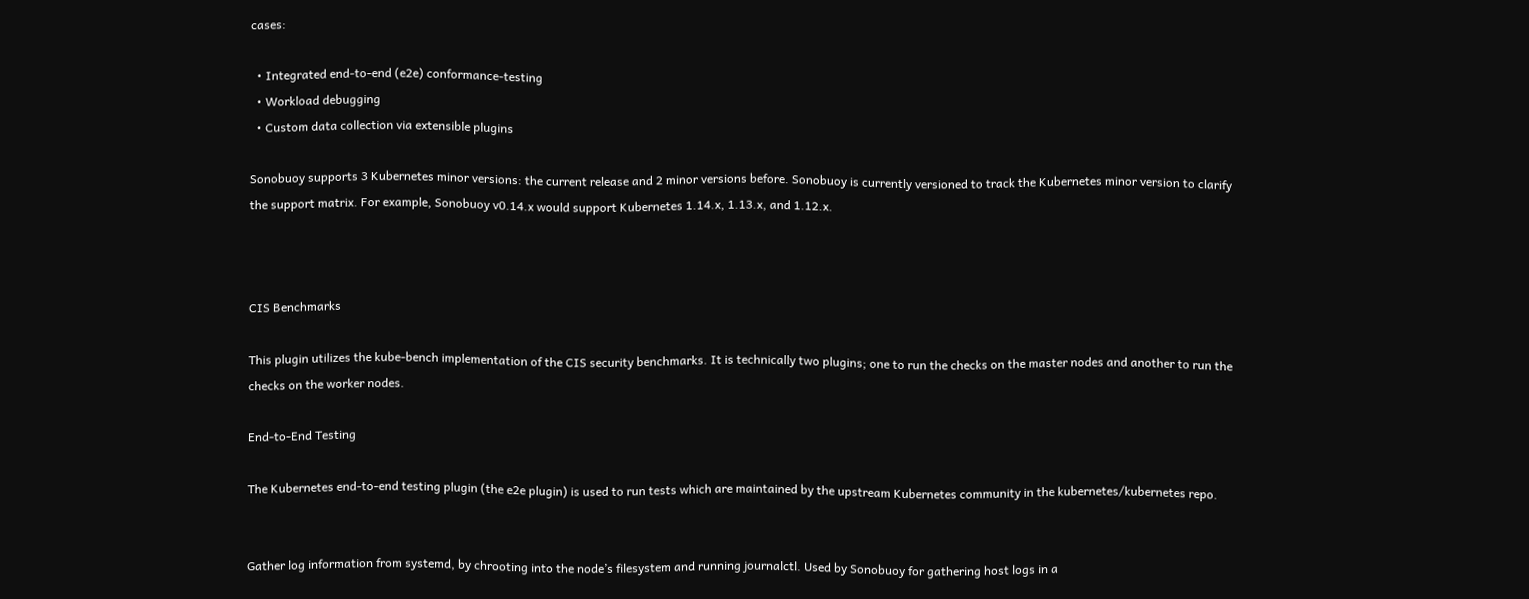cases:

  • Integrated end-to-end (e2e) conformance-testing
  • Workload debugging
  • Custom data collection via extensible plugins

Sonobuoy supports 3 Kubernetes minor versions: the current release and 2 minor versions before. Sonobuoy is currently versioned to track the Kubernetes minor version to clarify the support matrix. For example, Sonobuoy v0.14.x would support Kubernetes 1.14.x, 1.13.x, and 1.12.x.



CIS Benchmarks

This plugin utilizes the kube-bench implementation of the CIS security benchmarks. It is technically two plugins; one to run the checks on the master nodes and another to run the checks on the worker nodes.

End-to-End Testing

The Kubernetes end-to-end testing plugin (the e2e plugin) is used to run tests which are maintained by the upstream Kubernetes community in the kubernetes/kubernetes repo.


Gather log information from systemd, by chrooting into the node’s filesystem and running journalctl. Used by Sonobuoy for gathering host logs in a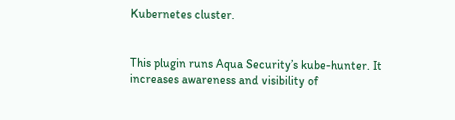Kubernetes cluster.


This plugin runs Aqua Security’s kube-hunter. It increases awareness and visibility of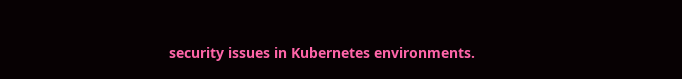security issues in Kubernetes environments.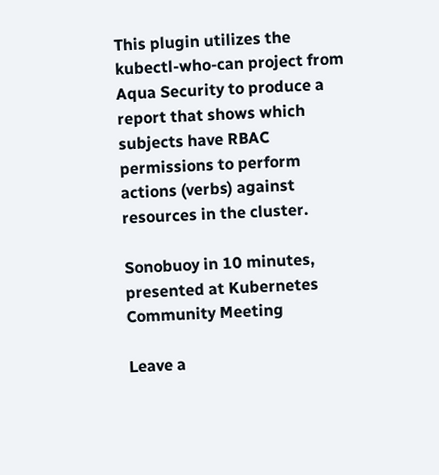This plugin utilizes the kubectl-who-can project from Aqua Security to produce a report that shows which subjects have RBAC permissions to perform actions (verbs) against resources in the cluster.

Sonobuoy in 10 minutes, presented at Kubernetes Community Meeting

Leave a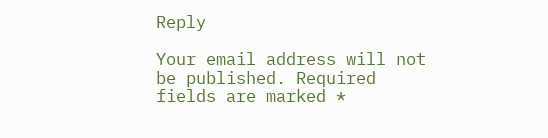Reply

Your email address will not be published. Required fields are marked *